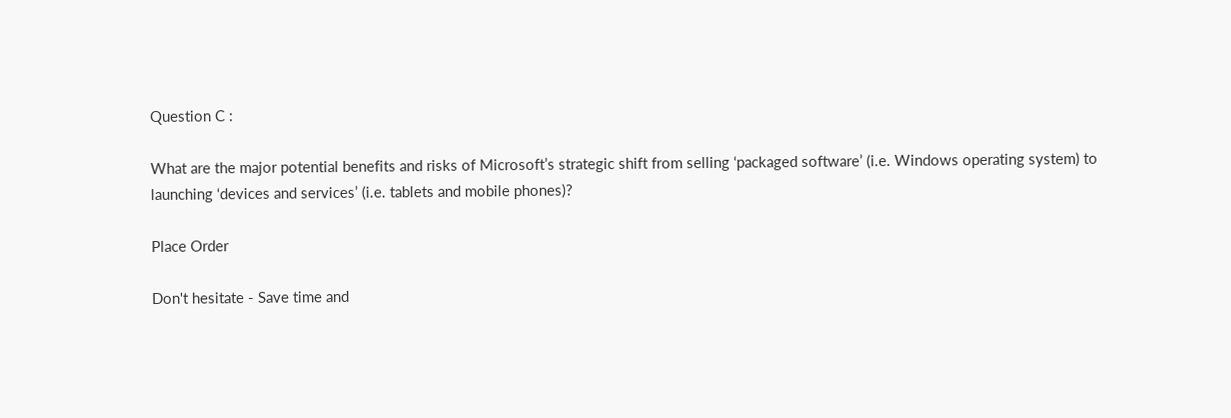Question C :

What are the major potential benefits and risks of Microsoft’s strategic shift from selling ‘packaged software’ (i.e. Windows operating system) to launching ‘devices and services’ (i.e. tablets and mobile phones)?

Place Order

Don't hesitate - Save time and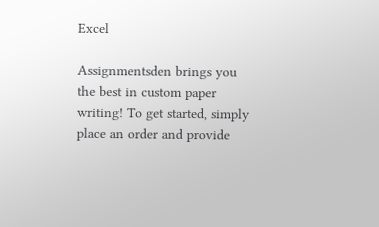Excel

Assignmentsden brings you the best in custom paper writing! To get started, simply place an order and provide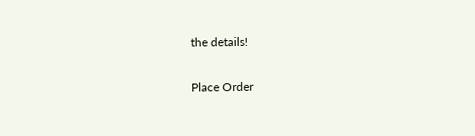the details!

Place Order